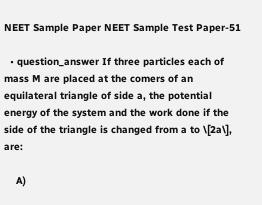NEET Sample Paper NEET Sample Test Paper-51

  • question_answer If three particles each of mass M are placed at the comers of an equilateral triangle of side a, the potential energy of the system and the work done if the side of the triangle is changed from a to \[2a\], are:

    A)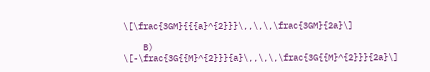\[\frac{3GM}{{{a}^{2}}}\,,\,\,\frac{3GM}{2a}\]

    B) \[-\frac{3G{{M}^{2}}}{a}\,,\,\,\frac{3G{{M}^{2}}}{2a}\]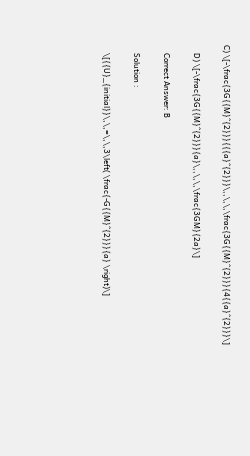C) \[-\frac{3G{{M}^{2}}}{{{a}^{2}}}\,,\,\,\frac{3G{{M}^{2}}}{4{{a}^{2}}}\]

    D) \[-\frac{3G{{M}^{2}}}{a}\,,\,\,\frac{3GM}{2a}\]

    Correct Answer: B

    Solution :

    \[{{U}_{initial}}\,\,=\,\,3\left( \frac{-G{{M}^{2}}}{a} \right)\]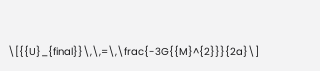\[{{U}_{final}}\,\,=\,\frac{-3G{{M}^{2}}}{2a}\]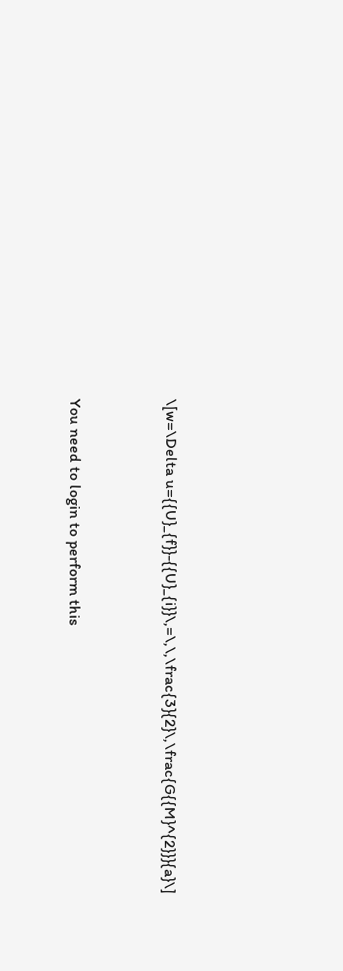\[w=\Delta u={{U}_{f}}-{{U}_{i}}\,=\,\,\frac{3}{2}\,\frac{G{{M}^{2}}}{a}\]


You need to login to perform this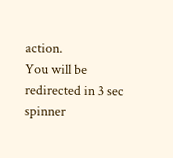action.
You will be redirected in 3 sec spinner